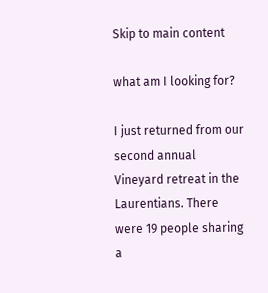Skip to main content

what am I looking for?

I just returned from our second annual Vineyard retreat in the Laurentians. There were 19 people sharing a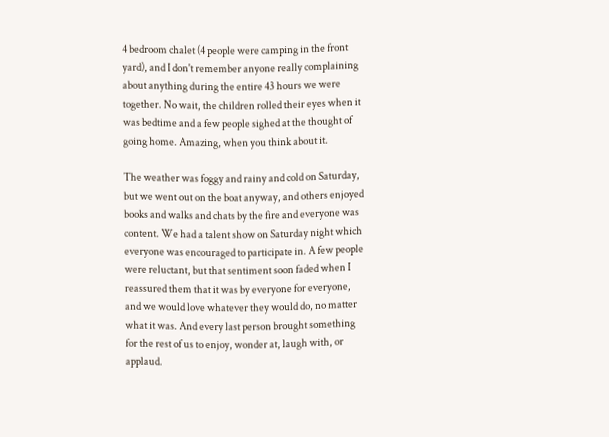4 bedroom chalet (4 people were camping in the front yard), and I don't remember anyone really complaining about anything during the entire 43 hours we were together. No wait, the children rolled their eyes when it was bedtime and a few people sighed at the thought of going home. Amazing, when you think about it.

The weather was foggy and rainy and cold on Saturday, but we went out on the boat anyway, and others enjoyed books and walks and chats by the fire and everyone was content. We had a talent show on Saturday night which everyone was encouraged to participate in. A few people were reluctant, but that sentiment soon faded when I reassured them that it was by everyone for everyone, and we would love whatever they would do, no matter what it was. And every last person brought something for the rest of us to enjoy, wonder at, laugh with, or applaud.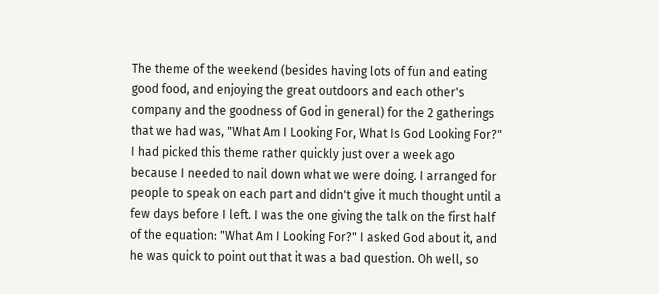The theme of the weekend (besides having lots of fun and eating good food, and enjoying the great outdoors and each other's company and the goodness of God in general) for the 2 gatherings that we had was, "What Am I Looking For, What Is God Looking For?" I had picked this theme rather quickly just over a week ago because I needed to nail down what we were doing. I arranged for people to speak on each part and didn't give it much thought until a few days before I left. I was the one giving the talk on the first half of the equation: "What Am I Looking For?" I asked God about it, and he was quick to point out that it was a bad question. Oh well, so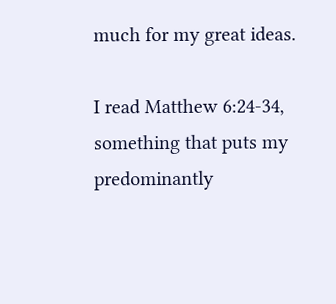much for my great ideas.

I read Matthew 6:24-34, something that puts my predominantly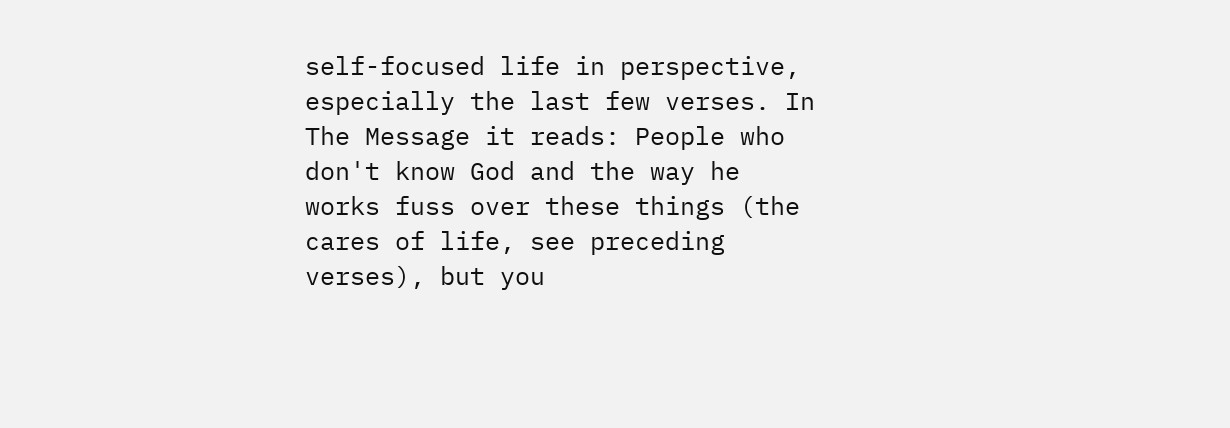self-focused life in perspective, especially the last few verses. In The Message it reads: People who don't know God and the way he works fuss over these things (the cares of life, see preceding verses), but you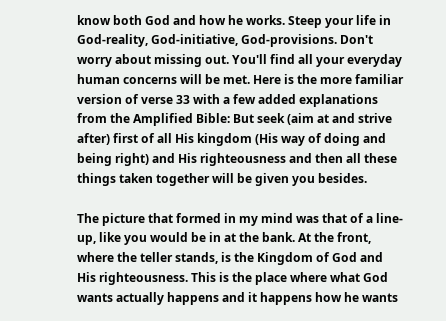know both God and how he works. Steep your life in God-reality, God-initiative, God-provisions. Don't worry about missing out. You'll find all your everyday human concerns will be met. Here is the more familiar version of verse 33 with a few added explanations from the Amplified Bible: But seek (aim at and strive after) first of all His kingdom (His way of doing and being right) and His righteousness and then all these things taken together will be given you besides.

The picture that formed in my mind was that of a line-up, like you would be in at the bank. At the front, where the teller stands, is the Kingdom of God and His righteousness. This is the place where what God wants actually happens and it happens how he wants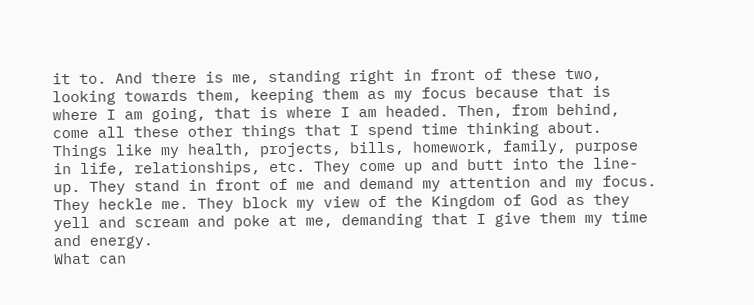it to. And there is me, standing right in front of these two, looking towards them, keeping them as my focus because that is where I am going, that is where I am headed. Then, from behind, come all these other things that I spend time thinking about. Things like my health, projects, bills, homework, family, purpose in life, relationships, etc. They come up and butt into the line-up. They stand in front of me and demand my attention and my focus. They heckle me. They block my view of the Kingdom of God as they yell and scream and poke at me, demanding that I give them my time and energy.
What can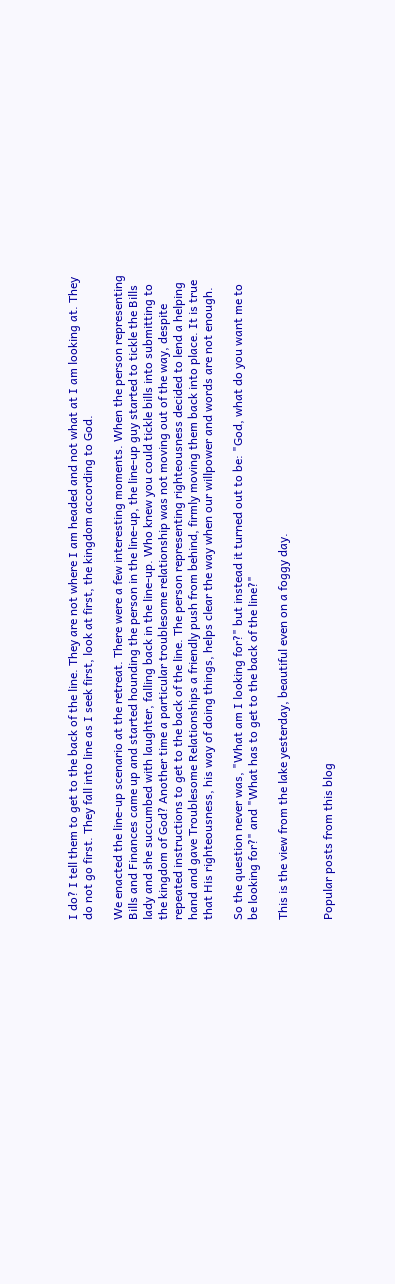I do? I tell them to get to the back of the line. They are not where I am headed and not what at I am looking at. They do not go first. They fall into line as I seek first, look at first, the kingdom according to God.

We enacted the line-up scenario at the retreat. There were a few interesting moments. When the person representing Bills and Finances came up and started hounding the person in the line-up, the line-up guy started to tickle the Bills lady and she succumbed with laughter, falling back in the line-up. Who knew you could tickle bills into submitting to the kingdom of God? Another time a particular troublesome relationship was not moving out of the way, despite repeated instructions to get to the back of the line. The person representing righteousness decided to lend a helping hand and gave Troublesome Relationships a friendly push from behind, firmly moving them back into place. It is true that His righteousness, his way of doing things, helps clear the way when our willpower and words are not enough.

So the question never was, "What am I looking for?" but instead it turned out to be: "God, what do you want me to be looking for?" and "What has to get to the back of the line?"

This is the view from the lake yesterday, beautiful even on a foggy day.


Popular posts from this blog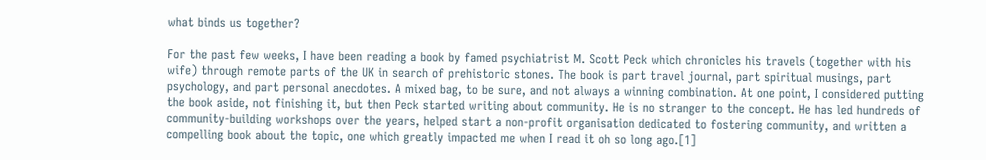what binds us together?

For the past few weeks, I have been reading a book by famed psychiatrist M. Scott Peck which chronicles his travels (together with his wife) through remote parts of the UK in search of prehistoric stones. The book is part travel journal, part spiritual musings, part psychology, and part personal anecdotes. A mixed bag, to be sure, and not always a winning combination. At one point, I considered putting the book aside, not finishing it, but then Peck started writing about community. He is no stranger to the concept. He has led hundreds of community-building workshops over the years, helped start a non-profit organisation dedicated to fostering community, and written a compelling book about the topic, one which greatly impacted me when I read it oh so long ago.[1]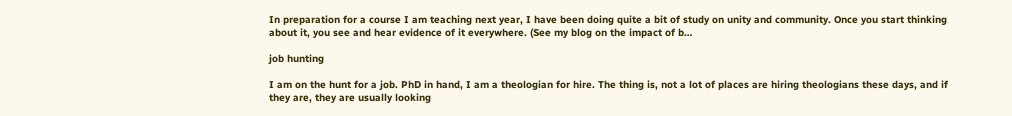In preparation for a course I am teaching next year, I have been doing quite a bit of study on unity and community. Once you start thinking about it, you see and hear evidence of it everywhere. (See my blog on the impact of b…

job hunting

I am on the hunt for a job. PhD in hand, I am a theologian for hire. The thing is, not a lot of places are hiring theologians these days, and if they are, they are usually looking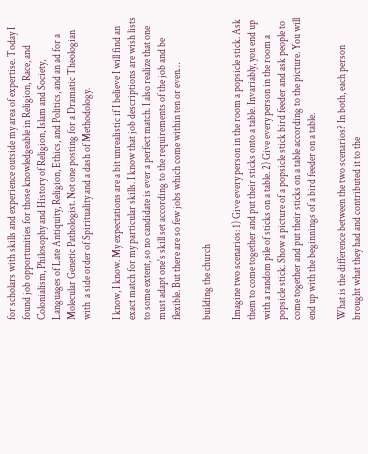for scholars with skills and experience outside my area of expertise. Today I found job opportunities for those knowledgeable in Religion, Race, and Colonialism, Philosophy and History of Religion, Islam and Society, Languages of Late Antiquity, Religion, Ethics, and Politics, and an ad for a Molecular Genetic Pathologist. Not one posting for a Dramatic Theologian with  a side order of Spirituality and a dash of Methodology.

I know, I know. My expectations are a bit unrealistic if I believe I will find an exact match for my particular skills. I know that job descriptions are wish lists to some extent, so no candidate is ever a perfect match. I also realize that one must adapt one's skill set according to the requirements of the job and be flexible. But there are so few jobs which come within ten or even…

building the church

Imagine two scenarios: 1) Give every person in the room a popsicle stick. Ask them to come together and put their sticks onto a table. Invariably, you end up with a random pile of sticks on a table. 2) Give every person in the room a popsicle stick. Show a picture of a popsicle stick bird feeder and ask people to come together and put their sticks on a table according to the picture. You will end up with the beginnings of a bird feeder on a table.

What is the difference between the two scenarios? In both, each person brought what they had and contributed it to the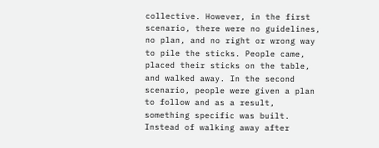collective. However, in the first scenario, there were no guidelines, no plan, and no right or wrong way to pile the sticks. People came, placed their sticks on the table, and walked away. In the second scenario, people were given a plan to follow and as a result, something specific was built. Instead of walking away after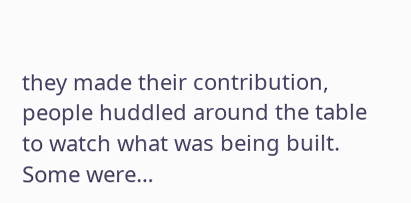they made their contribution, people huddled around the table to watch what was being built. Some were…